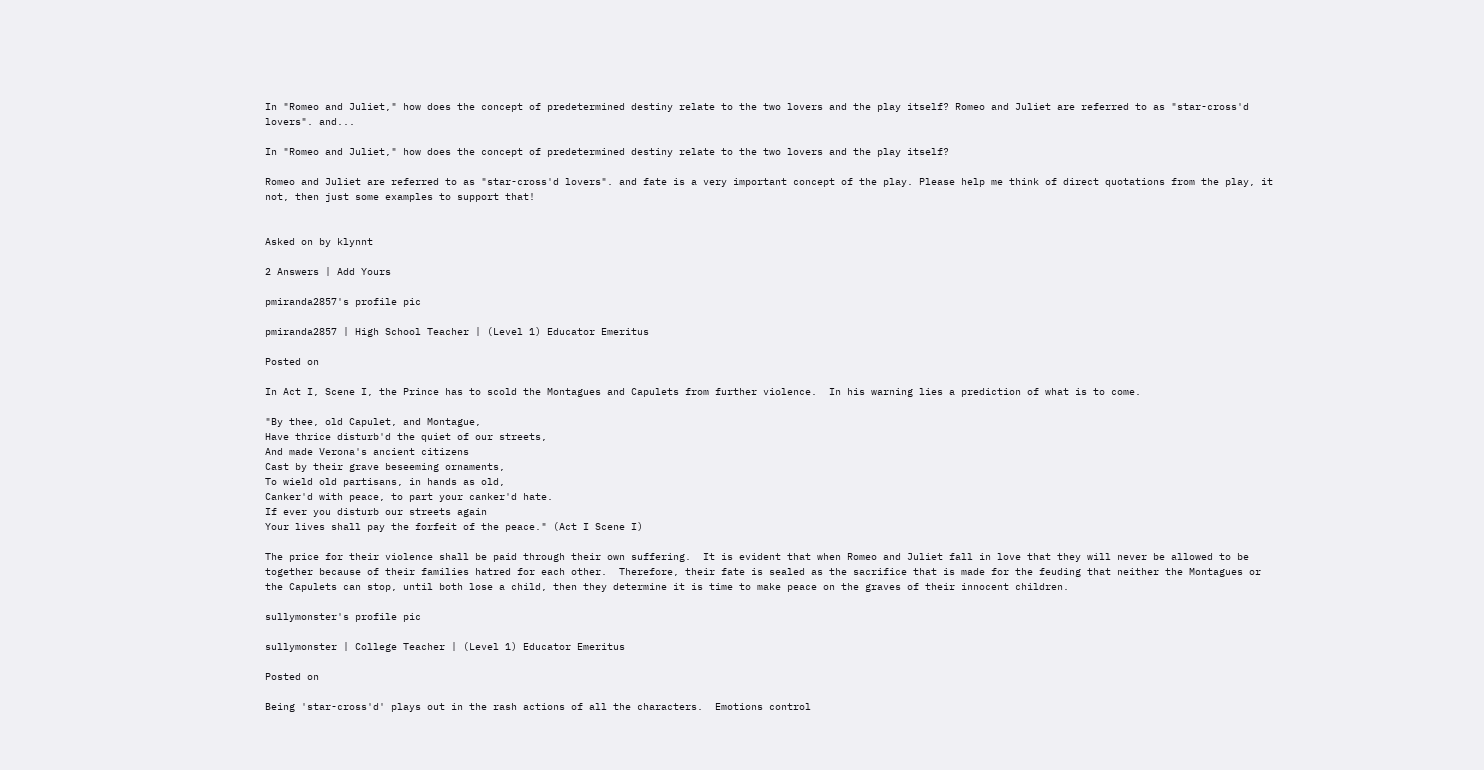In "Romeo and Juliet," how does the concept of predetermined destiny relate to the two lovers and the play itself? Romeo and Juliet are referred to as "star-cross'd lovers". and...

In "Romeo and Juliet," how does the concept of predetermined destiny relate to the two lovers and the play itself?

Romeo and Juliet are referred to as "star-cross'd lovers". and fate is a very important concept of the play. Please help me think of direct quotations from the play, it not, then just some examples to support that!


Asked on by klynnt

2 Answers | Add Yours

pmiranda2857's profile pic

pmiranda2857 | High School Teacher | (Level 1) Educator Emeritus

Posted on

In Act I, Scene I, the Prince has to scold the Montagues and Capulets from further violence.  In his warning lies a prediction of what is to come.

"By thee, old Capulet, and Montague,
Have thrice disturb'd the quiet of our streets,
And made Verona's ancient citizens
Cast by their grave beseeming ornaments,
To wield old partisans, in hands as old,
Canker'd with peace, to part your canker'd hate.
If ever you disturb our streets again
Your lives shall pay the forfeit of the peace." (Act I Scene I)

The price for their violence shall be paid through their own suffering.  It is evident that when Romeo and Juliet fall in love that they will never be allowed to be together because of their families hatred for each other.  Therefore, their fate is sealed as the sacrifice that is made for the feuding that neither the Montagues or the Capulets can stop, until both lose a child, then they determine it is time to make peace on the graves of their innocent children.

sullymonster's profile pic

sullymonster | College Teacher | (Level 1) Educator Emeritus

Posted on

Being 'star-cross'd' plays out in the rash actions of all the characters.  Emotions control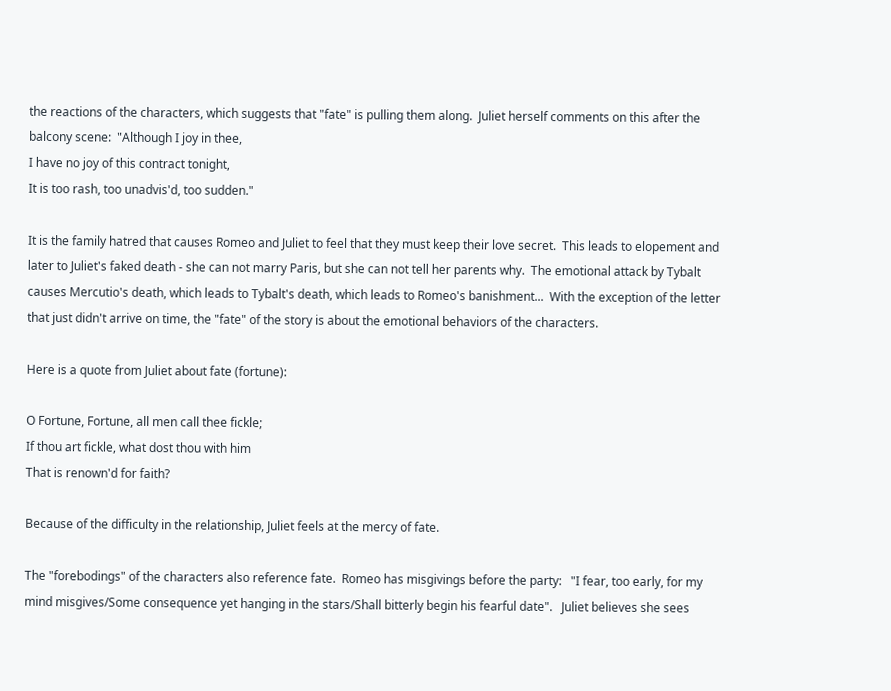the reactions of the characters, which suggests that "fate" is pulling them along.  Juliet herself comments on this after the balcony scene:  "Although I joy in thee,
I have no joy of this contract tonight,
It is too rash, too unadvis'd, too sudden."

It is the family hatred that causes Romeo and Juliet to feel that they must keep their love secret.  This leads to elopement and later to Juliet's faked death - she can not marry Paris, but she can not tell her parents why.  The emotional attack by Tybalt causes Mercutio's death, which leads to Tybalt's death, which leads to Romeo's banishment...  With the exception of the letter that just didn't arrive on time, the "fate" of the story is about the emotional behaviors of the characters.

Here is a quote from Juliet about fate (fortune):

O Fortune, Fortune, all men call thee fickle;
If thou art fickle, what dost thou with him
That is renown'd for faith?

Because of the difficulty in the relationship, Juliet feels at the mercy of fate.

The "forebodings" of the characters also reference fate.  Romeo has misgivings before the party:   "I fear, too early, for my mind misgives/Some consequence yet hanging in the stars/Shall bitterly begin his fearful date".   Juliet believes she sees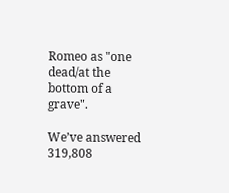Romeo as "one dead/at the bottom of a grave".

We’ve answered 319,808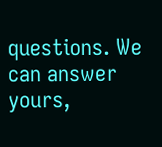questions. We can answer yours,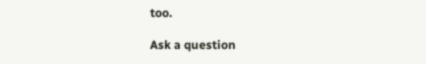too.

Ask a question